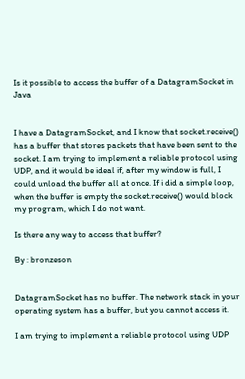Is it possible to access the buffer of a DatagramSocket in Java


I have a DatagramSocket, and I know that socket.receive() has a buffer that stores packets that have been sent to the socket. I am trying to implement a reliable protocol using UDP, and it would be ideal if, after my window is full, I could unload the buffer all at once. If i did a simple loop, when the buffer is empty the socket.receive() would block my program, which I do not want.

Is there any way to access that buffer?

By : bronzeson


DatagramSocket has no buffer. The network stack in your operating system has a buffer, but you cannot access it.

I am trying to implement a reliable protocol using UDP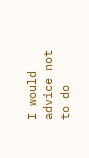I would advice not to do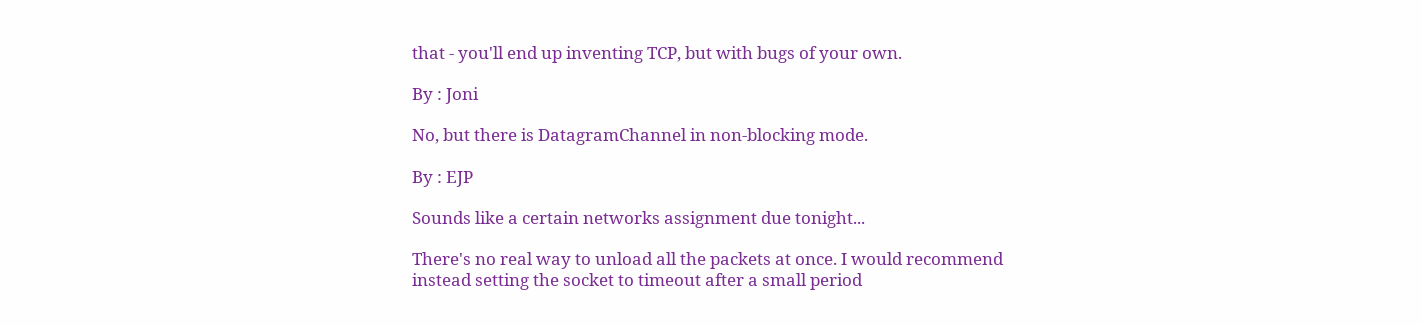that - you'll end up inventing TCP, but with bugs of your own.

By : Joni

No, but there is DatagramChannel in non-blocking mode.

By : EJP

Sounds like a certain networks assignment due tonight...

There's no real way to unload all the packets at once. I would recommend instead setting the socket to timeout after a small period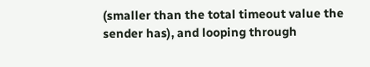(smaller than the total timeout value the sender has), and looping through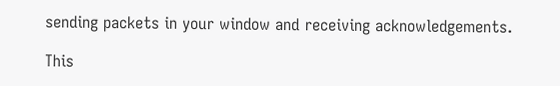sending packets in your window and receiving acknowledgements.

This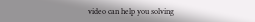video can help you solving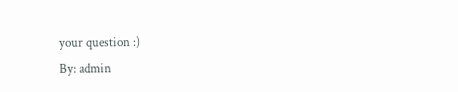your question :)
By: admin